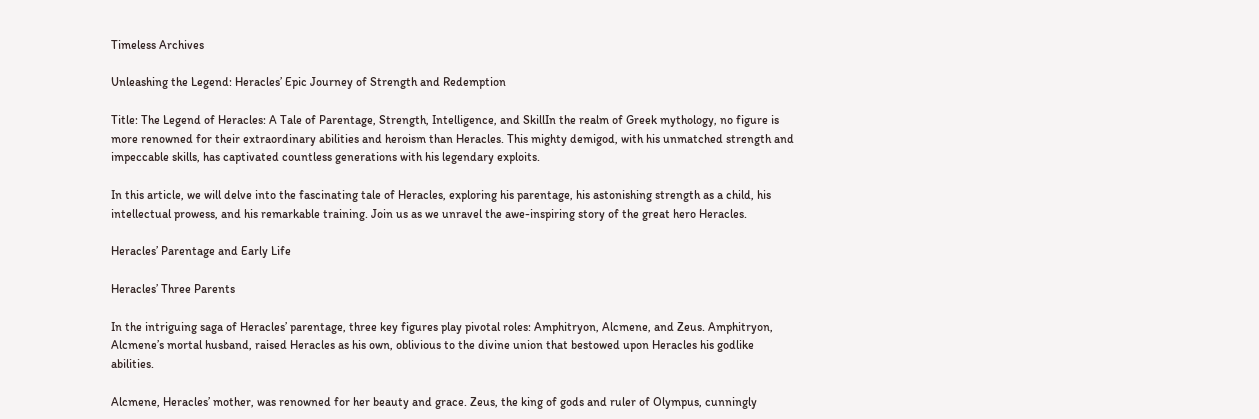Timeless Archives

Unleashing the Legend: Heracles’ Epic Journey of Strength and Redemption

Title: The Legend of Heracles: A Tale of Parentage, Strength, Intelligence, and SkillIn the realm of Greek mythology, no figure is more renowned for their extraordinary abilities and heroism than Heracles. This mighty demigod, with his unmatched strength and impeccable skills, has captivated countless generations with his legendary exploits.

In this article, we will delve into the fascinating tale of Heracles, exploring his parentage, his astonishing strength as a child, his intellectual prowess, and his remarkable training. Join us as we unravel the awe-inspiring story of the great hero Heracles.

Heracles’ Parentage and Early Life

Heracles’ Three Parents

In the intriguing saga of Heracles’ parentage, three key figures play pivotal roles: Amphitryon, Alcmene, and Zeus. Amphitryon, Alcmene’s mortal husband, raised Heracles as his own, oblivious to the divine union that bestowed upon Heracles his godlike abilities.

Alcmene, Heracles’ mother, was renowned for her beauty and grace. Zeus, the king of gods and ruler of Olympus, cunningly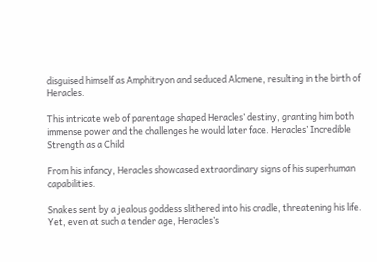disguised himself as Amphitryon and seduced Alcmene, resulting in the birth of Heracles.

This intricate web of parentage shaped Heracles’ destiny, granting him both immense power and the challenges he would later face. Heracles’ Incredible Strength as a Child

From his infancy, Heracles showcased extraordinary signs of his superhuman capabilities.

Snakes sent by a jealous goddess slithered into his cradle, threatening his life. Yet, even at such a tender age, Heracles’s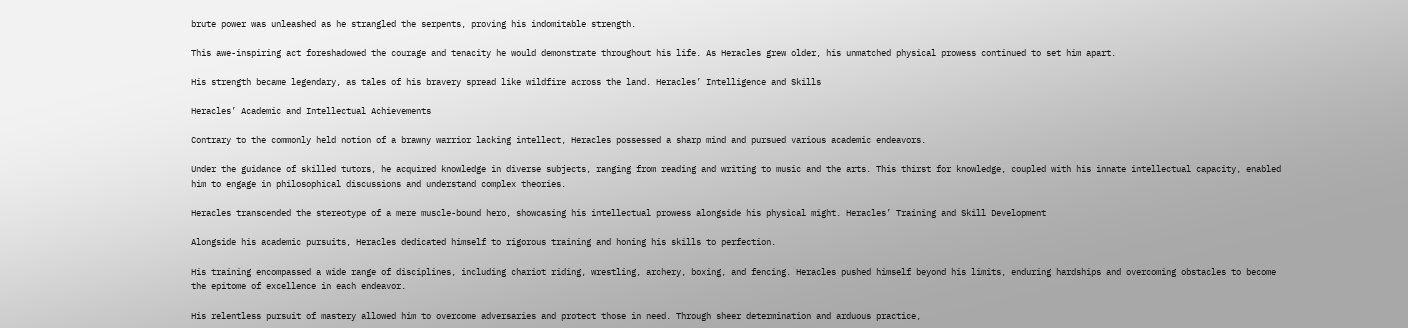brute power was unleashed as he strangled the serpents, proving his indomitable strength.

This awe-inspiring act foreshadowed the courage and tenacity he would demonstrate throughout his life. As Heracles grew older, his unmatched physical prowess continued to set him apart.

His strength became legendary, as tales of his bravery spread like wildfire across the land. Heracles’ Intelligence and Skills

Heracles’ Academic and Intellectual Achievements

Contrary to the commonly held notion of a brawny warrior lacking intellect, Heracles possessed a sharp mind and pursued various academic endeavors.

Under the guidance of skilled tutors, he acquired knowledge in diverse subjects, ranging from reading and writing to music and the arts. This thirst for knowledge, coupled with his innate intellectual capacity, enabled him to engage in philosophical discussions and understand complex theories.

Heracles transcended the stereotype of a mere muscle-bound hero, showcasing his intellectual prowess alongside his physical might. Heracles’ Training and Skill Development

Alongside his academic pursuits, Heracles dedicated himself to rigorous training and honing his skills to perfection.

His training encompassed a wide range of disciplines, including chariot riding, wrestling, archery, boxing, and fencing. Heracles pushed himself beyond his limits, enduring hardships and overcoming obstacles to become the epitome of excellence in each endeavor.

His relentless pursuit of mastery allowed him to overcome adversaries and protect those in need. Through sheer determination and arduous practice,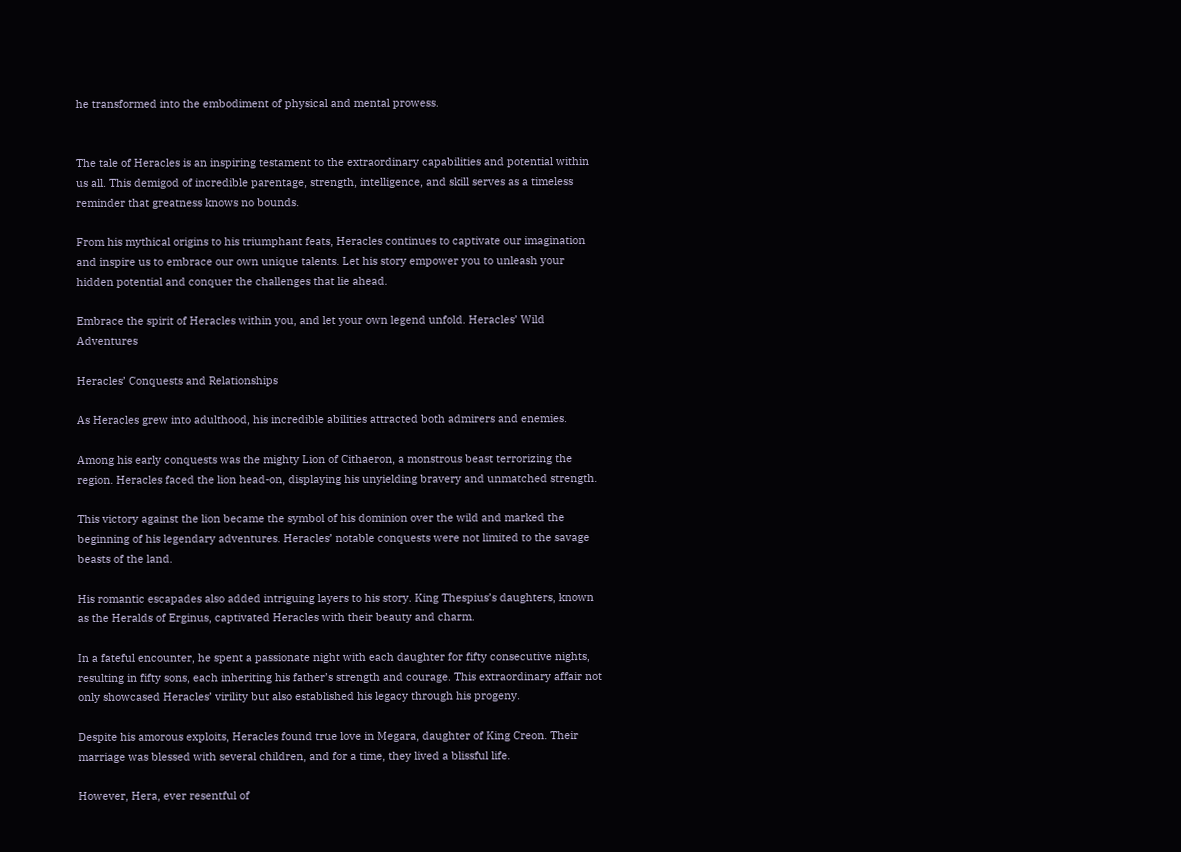he transformed into the embodiment of physical and mental prowess.


The tale of Heracles is an inspiring testament to the extraordinary capabilities and potential within us all. This demigod of incredible parentage, strength, intelligence, and skill serves as a timeless reminder that greatness knows no bounds.

From his mythical origins to his triumphant feats, Heracles continues to captivate our imagination and inspire us to embrace our own unique talents. Let his story empower you to unleash your hidden potential and conquer the challenges that lie ahead.

Embrace the spirit of Heracles within you, and let your own legend unfold. Heracles’ Wild Adventures

Heracles’ Conquests and Relationships

As Heracles grew into adulthood, his incredible abilities attracted both admirers and enemies.

Among his early conquests was the mighty Lion of Cithaeron, a monstrous beast terrorizing the region. Heracles faced the lion head-on, displaying his unyielding bravery and unmatched strength.

This victory against the lion became the symbol of his dominion over the wild and marked the beginning of his legendary adventures. Heracles’ notable conquests were not limited to the savage beasts of the land.

His romantic escapades also added intriguing layers to his story. King Thespius’s daughters, known as the Heralds of Erginus, captivated Heracles with their beauty and charm.

In a fateful encounter, he spent a passionate night with each daughter for fifty consecutive nights, resulting in fifty sons, each inheriting his father’s strength and courage. This extraordinary affair not only showcased Heracles’ virility but also established his legacy through his progeny.

Despite his amorous exploits, Heracles found true love in Megara, daughter of King Creon. Their marriage was blessed with several children, and for a time, they lived a blissful life.

However, Hera, ever resentful of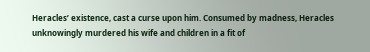Heracles’ existence, cast a curse upon him. Consumed by madness, Heracles unknowingly murdered his wife and children in a fit of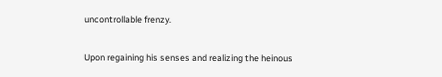uncontrollable frenzy.

Upon regaining his senses and realizing the heinous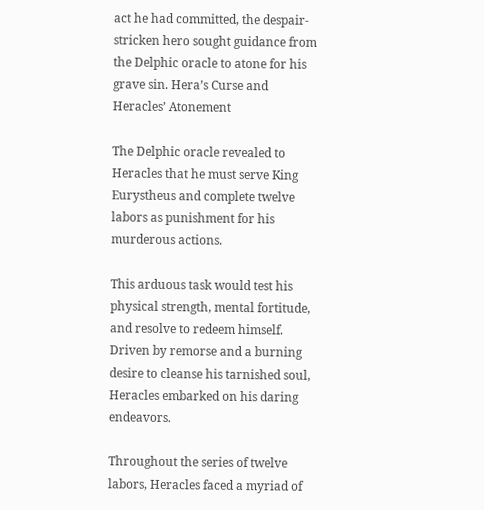act he had committed, the despair-stricken hero sought guidance from the Delphic oracle to atone for his grave sin. Hera’s Curse and Heracles’ Atonement

The Delphic oracle revealed to Heracles that he must serve King Eurystheus and complete twelve labors as punishment for his murderous actions.

This arduous task would test his physical strength, mental fortitude, and resolve to redeem himself. Driven by remorse and a burning desire to cleanse his tarnished soul, Heracles embarked on his daring endeavors.

Throughout the series of twelve labors, Heracles faced a myriad of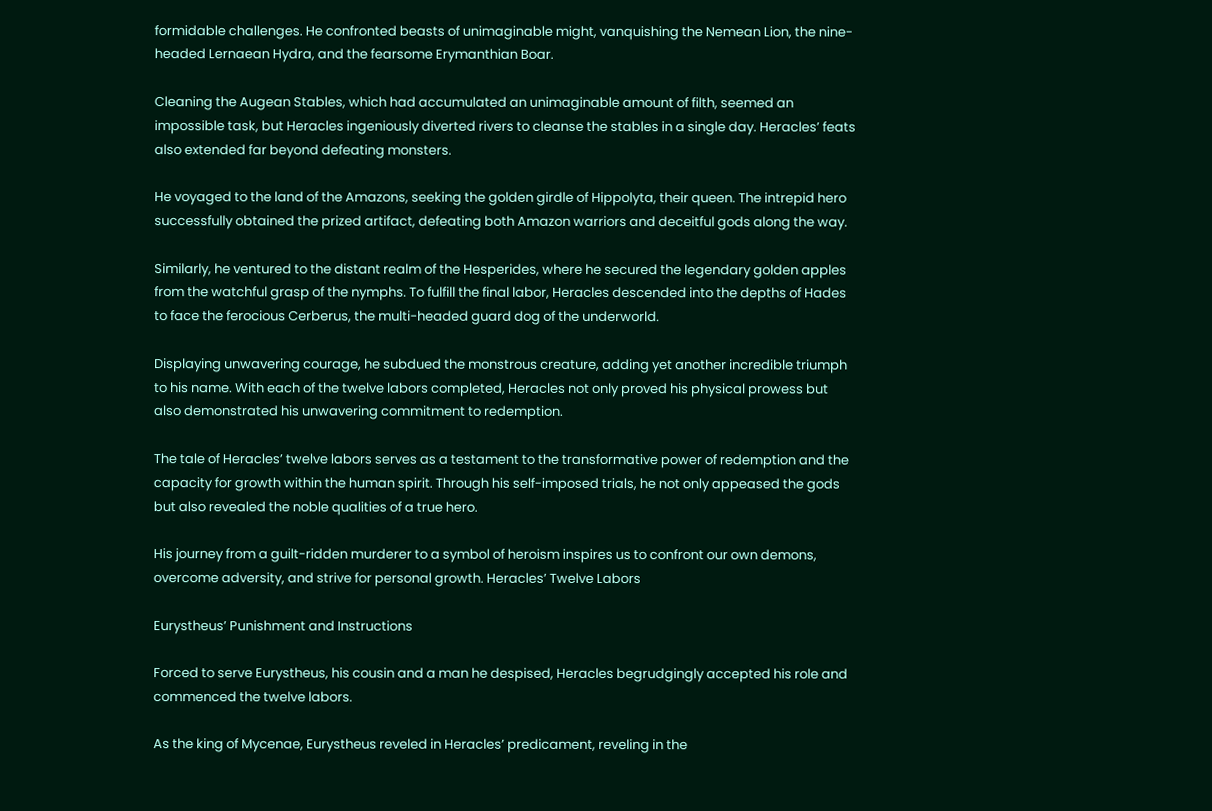formidable challenges. He confronted beasts of unimaginable might, vanquishing the Nemean Lion, the nine-headed Lernaean Hydra, and the fearsome Erymanthian Boar.

Cleaning the Augean Stables, which had accumulated an unimaginable amount of filth, seemed an impossible task, but Heracles ingeniously diverted rivers to cleanse the stables in a single day. Heracles’ feats also extended far beyond defeating monsters.

He voyaged to the land of the Amazons, seeking the golden girdle of Hippolyta, their queen. The intrepid hero successfully obtained the prized artifact, defeating both Amazon warriors and deceitful gods along the way.

Similarly, he ventured to the distant realm of the Hesperides, where he secured the legendary golden apples from the watchful grasp of the nymphs. To fulfill the final labor, Heracles descended into the depths of Hades to face the ferocious Cerberus, the multi-headed guard dog of the underworld.

Displaying unwavering courage, he subdued the monstrous creature, adding yet another incredible triumph to his name. With each of the twelve labors completed, Heracles not only proved his physical prowess but also demonstrated his unwavering commitment to redemption.

The tale of Heracles’ twelve labors serves as a testament to the transformative power of redemption and the capacity for growth within the human spirit. Through his self-imposed trials, he not only appeased the gods but also revealed the noble qualities of a true hero.

His journey from a guilt-ridden murderer to a symbol of heroism inspires us to confront our own demons, overcome adversity, and strive for personal growth. Heracles’ Twelve Labors

Eurystheus’ Punishment and Instructions

Forced to serve Eurystheus, his cousin and a man he despised, Heracles begrudgingly accepted his role and commenced the twelve labors.

As the king of Mycenae, Eurystheus reveled in Heracles’ predicament, reveling in the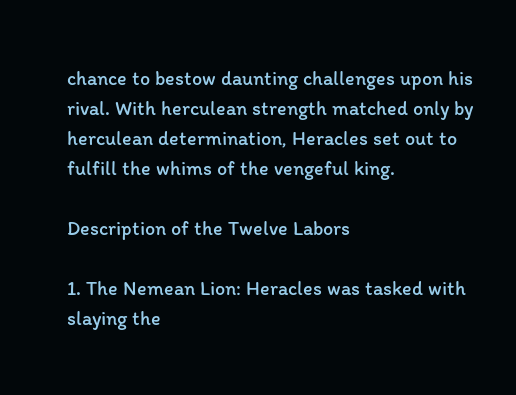chance to bestow daunting challenges upon his rival. With herculean strength matched only by herculean determination, Heracles set out to fulfill the whims of the vengeful king.

Description of the Twelve Labors

1. The Nemean Lion: Heracles was tasked with slaying the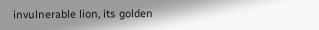invulnerable lion, its golden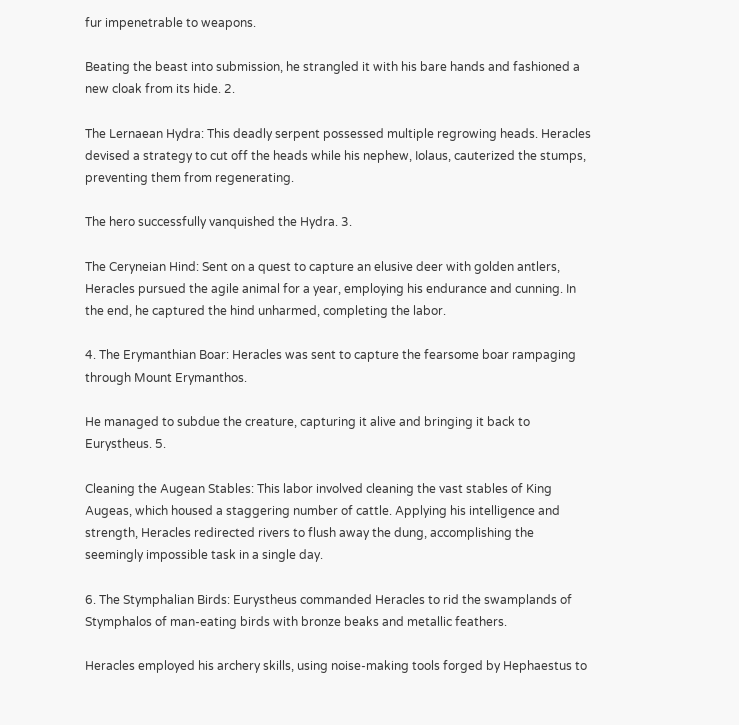fur impenetrable to weapons.

Beating the beast into submission, he strangled it with his bare hands and fashioned a new cloak from its hide. 2.

The Lernaean Hydra: This deadly serpent possessed multiple regrowing heads. Heracles devised a strategy to cut off the heads while his nephew, Iolaus, cauterized the stumps, preventing them from regenerating.

The hero successfully vanquished the Hydra. 3.

The Ceryneian Hind: Sent on a quest to capture an elusive deer with golden antlers, Heracles pursued the agile animal for a year, employing his endurance and cunning. In the end, he captured the hind unharmed, completing the labor.

4. The Erymanthian Boar: Heracles was sent to capture the fearsome boar rampaging through Mount Erymanthos.

He managed to subdue the creature, capturing it alive and bringing it back to Eurystheus. 5.

Cleaning the Augean Stables: This labor involved cleaning the vast stables of King Augeas, which housed a staggering number of cattle. Applying his intelligence and strength, Heracles redirected rivers to flush away the dung, accomplishing the seemingly impossible task in a single day.

6. The Stymphalian Birds: Eurystheus commanded Heracles to rid the swamplands of Stymphalos of man-eating birds with bronze beaks and metallic feathers.

Heracles employed his archery skills, using noise-making tools forged by Hephaestus to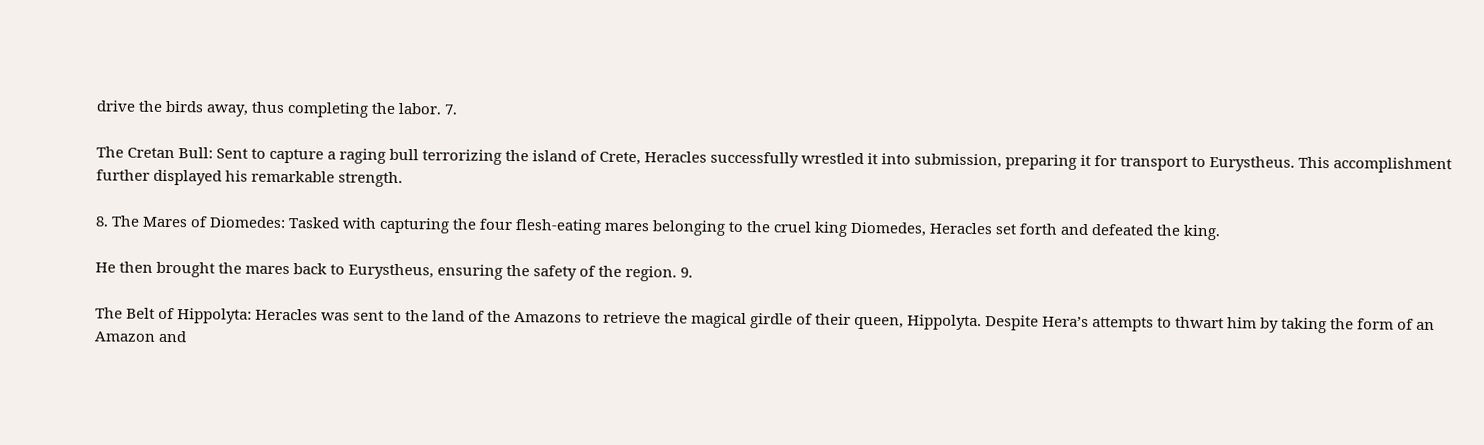drive the birds away, thus completing the labor. 7.

The Cretan Bull: Sent to capture a raging bull terrorizing the island of Crete, Heracles successfully wrestled it into submission, preparing it for transport to Eurystheus. This accomplishment further displayed his remarkable strength.

8. The Mares of Diomedes: Tasked with capturing the four flesh-eating mares belonging to the cruel king Diomedes, Heracles set forth and defeated the king.

He then brought the mares back to Eurystheus, ensuring the safety of the region. 9.

The Belt of Hippolyta: Heracles was sent to the land of the Amazons to retrieve the magical girdle of their queen, Hippolyta. Despite Hera’s attempts to thwart him by taking the form of an Amazon and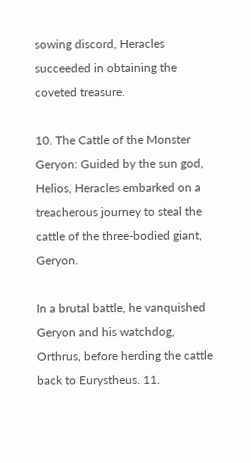sowing discord, Heracles succeeded in obtaining the coveted treasure.

10. The Cattle of the Monster Geryon: Guided by the sun god, Helios, Heracles embarked on a treacherous journey to steal the cattle of the three-bodied giant, Geryon.

In a brutal battle, he vanquished Geryon and his watchdog, Orthrus, before herding the cattle back to Eurystheus. 11.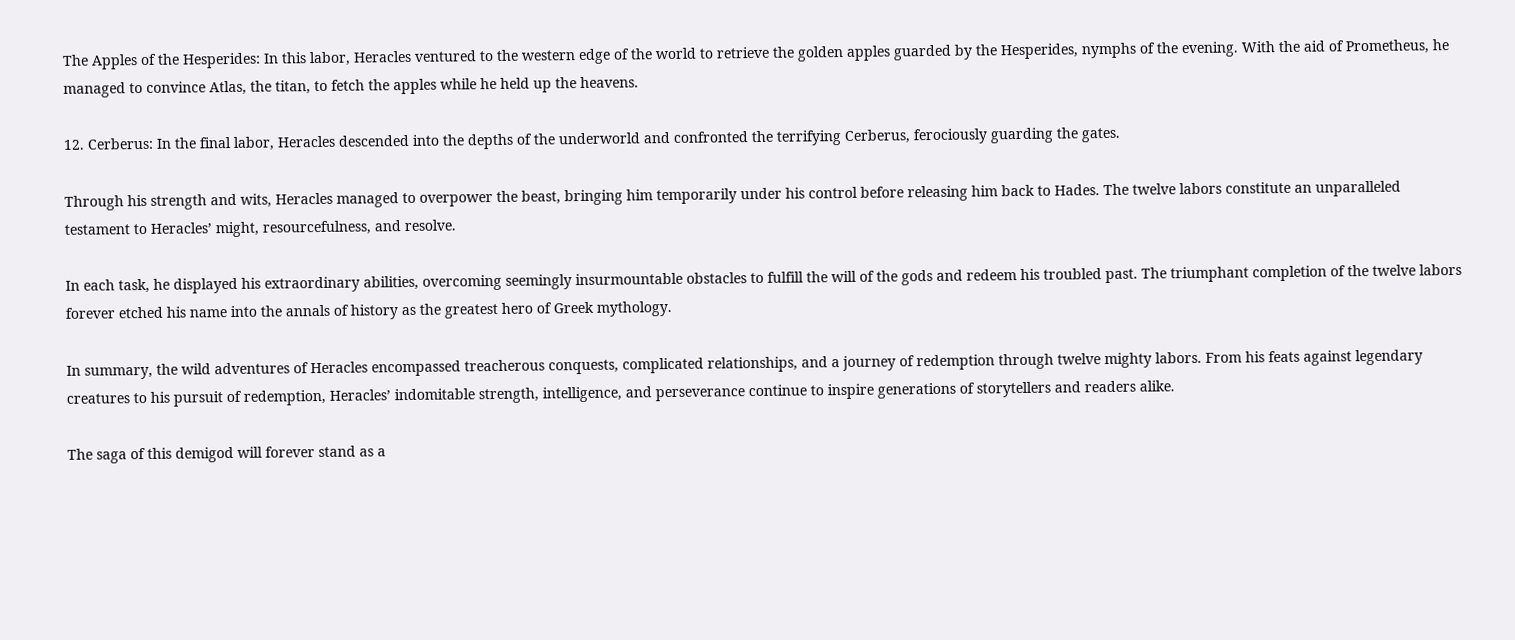The Apples of the Hesperides: In this labor, Heracles ventured to the western edge of the world to retrieve the golden apples guarded by the Hesperides, nymphs of the evening. With the aid of Prometheus, he managed to convince Atlas, the titan, to fetch the apples while he held up the heavens.

12. Cerberus: In the final labor, Heracles descended into the depths of the underworld and confronted the terrifying Cerberus, ferociously guarding the gates.

Through his strength and wits, Heracles managed to overpower the beast, bringing him temporarily under his control before releasing him back to Hades. The twelve labors constitute an unparalleled testament to Heracles’ might, resourcefulness, and resolve.

In each task, he displayed his extraordinary abilities, overcoming seemingly insurmountable obstacles to fulfill the will of the gods and redeem his troubled past. The triumphant completion of the twelve labors forever etched his name into the annals of history as the greatest hero of Greek mythology.

In summary, the wild adventures of Heracles encompassed treacherous conquests, complicated relationships, and a journey of redemption through twelve mighty labors. From his feats against legendary creatures to his pursuit of redemption, Heracles’ indomitable strength, intelligence, and perseverance continue to inspire generations of storytellers and readers alike.

The saga of this demigod will forever stand as a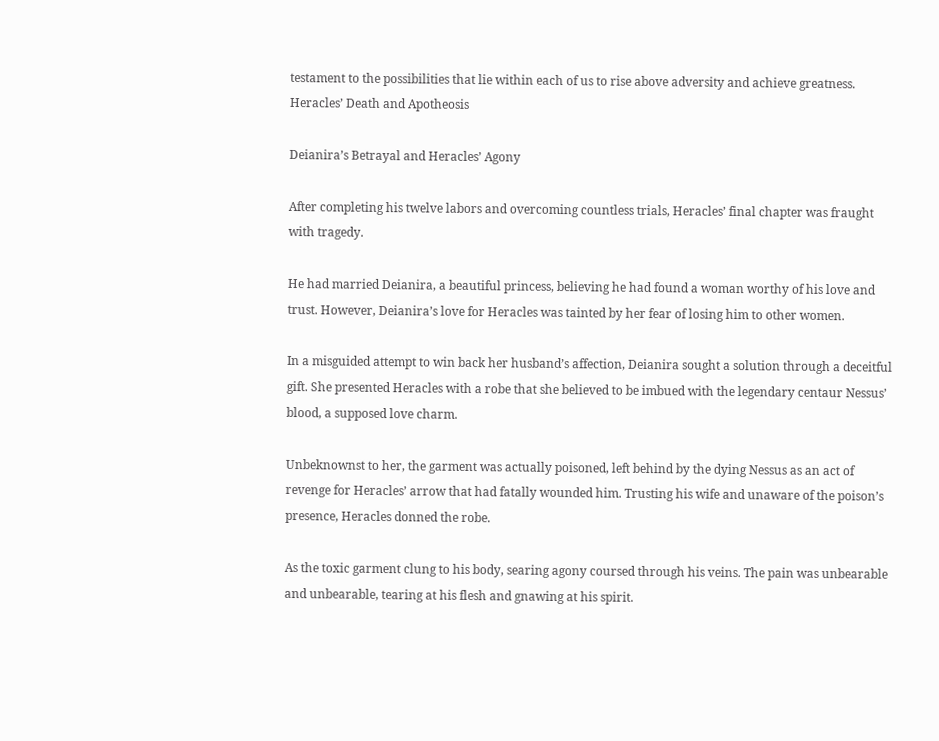testament to the possibilities that lie within each of us to rise above adversity and achieve greatness. Heracles’ Death and Apotheosis

Deianira’s Betrayal and Heracles’ Agony

After completing his twelve labors and overcoming countless trials, Heracles’ final chapter was fraught with tragedy.

He had married Deianira, a beautiful princess, believing he had found a woman worthy of his love and trust. However, Deianira’s love for Heracles was tainted by her fear of losing him to other women.

In a misguided attempt to win back her husband’s affection, Deianira sought a solution through a deceitful gift. She presented Heracles with a robe that she believed to be imbued with the legendary centaur Nessus’ blood, a supposed love charm.

Unbeknownst to her, the garment was actually poisoned, left behind by the dying Nessus as an act of revenge for Heracles’ arrow that had fatally wounded him. Trusting his wife and unaware of the poison’s presence, Heracles donned the robe.

As the toxic garment clung to his body, searing agony coursed through his veins. The pain was unbearable and unbearable, tearing at his flesh and gnawing at his spirit.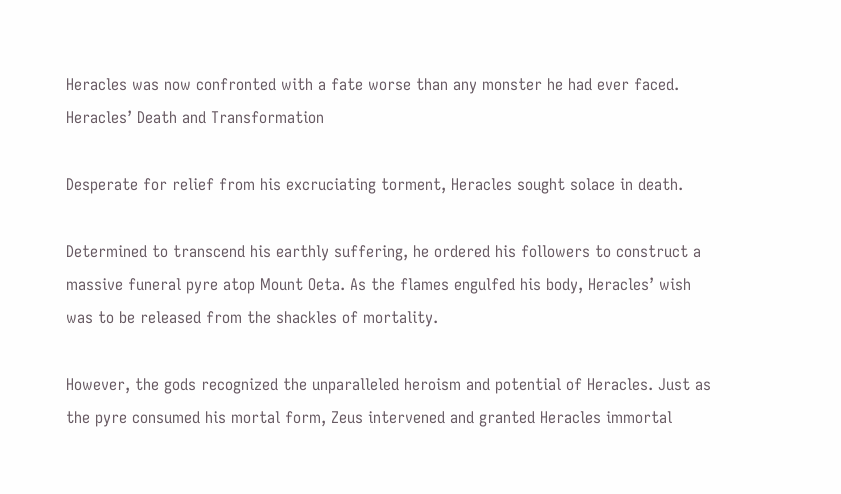Heracles was now confronted with a fate worse than any monster he had ever faced. Heracles’ Death and Transformation

Desperate for relief from his excruciating torment, Heracles sought solace in death.

Determined to transcend his earthly suffering, he ordered his followers to construct a massive funeral pyre atop Mount Oeta. As the flames engulfed his body, Heracles’ wish was to be released from the shackles of mortality.

However, the gods recognized the unparalleled heroism and potential of Heracles. Just as the pyre consumed his mortal form, Zeus intervened and granted Heracles immortal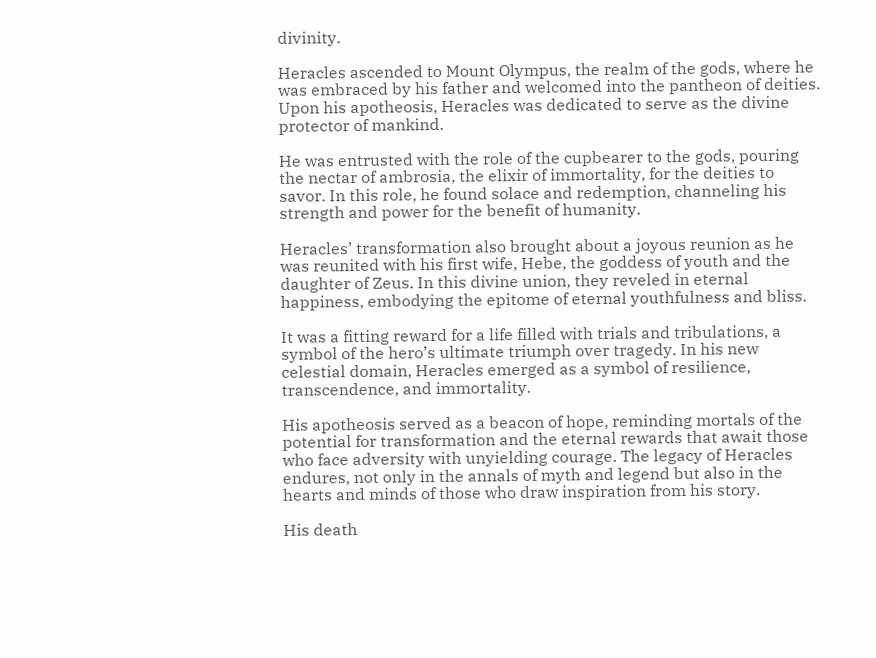divinity.

Heracles ascended to Mount Olympus, the realm of the gods, where he was embraced by his father and welcomed into the pantheon of deities. Upon his apotheosis, Heracles was dedicated to serve as the divine protector of mankind.

He was entrusted with the role of the cupbearer to the gods, pouring the nectar of ambrosia, the elixir of immortality, for the deities to savor. In this role, he found solace and redemption, channeling his strength and power for the benefit of humanity.

Heracles’ transformation also brought about a joyous reunion as he was reunited with his first wife, Hebe, the goddess of youth and the daughter of Zeus. In this divine union, they reveled in eternal happiness, embodying the epitome of eternal youthfulness and bliss.

It was a fitting reward for a life filled with trials and tribulations, a symbol of the hero’s ultimate triumph over tragedy. In his new celestial domain, Heracles emerged as a symbol of resilience, transcendence, and immortality.

His apotheosis served as a beacon of hope, reminding mortals of the potential for transformation and the eternal rewards that await those who face adversity with unyielding courage. The legacy of Heracles endures, not only in the annals of myth and legend but also in the hearts and minds of those who draw inspiration from his story.

His death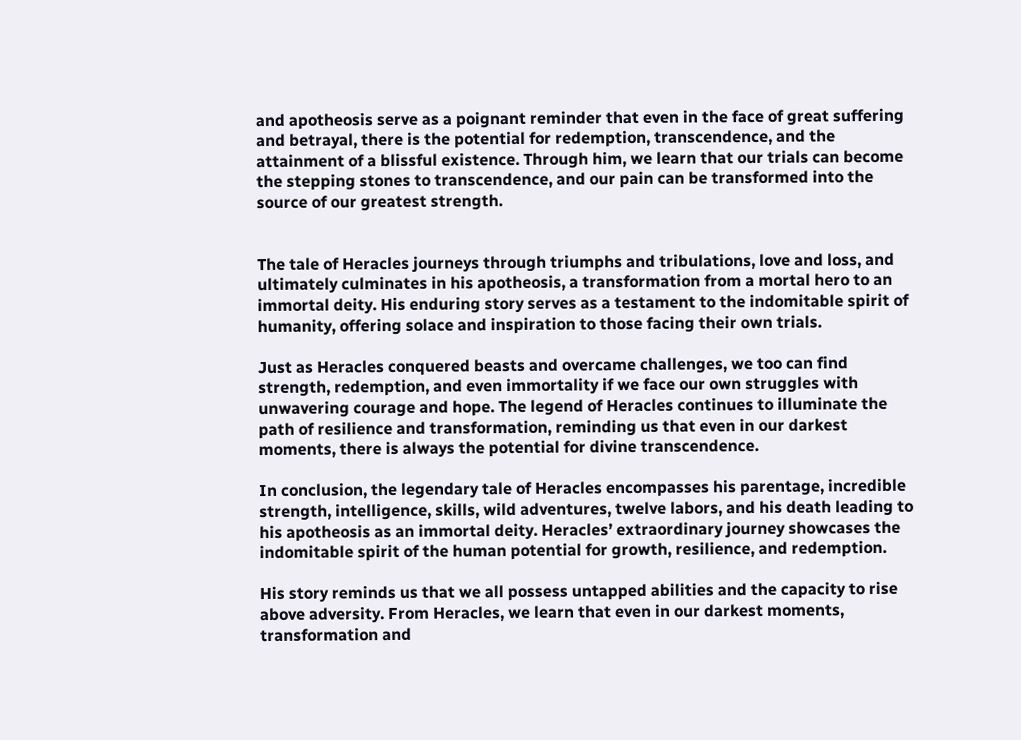and apotheosis serve as a poignant reminder that even in the face of great suffering and betrayal, there is the potential for redemption, transcendence, and the attainment of a blissful existence. Through him, we learn that our trials can become the stepping stones to transcendence, and our pain can be transformed into the source of our greatest strength.


The tale of Heracles journeys through triumphs and tribulations, love and loss, and ultimately culminates in his apotheosis, a transformation from a mortal hero to an immortal deity. His enduring story serves as a testament to the indomitable spirit of humanity, offering solace and inspiration to those facing their own trials.

Just as Heracles conquered beasts and overcame challenges, we too can find strength, redemption, and even immortality if we face our own struggles with unwavering courage and hope. The legend of Heracles continues to illuminate the path of resilience and transformation, reminding us that even in our darkest moments, there is always the potential for divine transcendence.

In conclusion, the legendary tale of Heracles encompasses his parentage, incredible strength, intelligence, skills, wild adventures, twelve labors, and his death leading to his apotheosis as an immortal deity. Heracles’ extraordinary journey showcases the indomitable spirit of the human potential for growth, resilience, and redemption.

His story reminds us that we all possess untapped abilities and the capacity to rise above adversity. From Heracles, we learn that even in our darkest moments, transformation and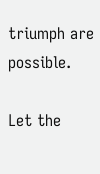triumph are possible.

Let the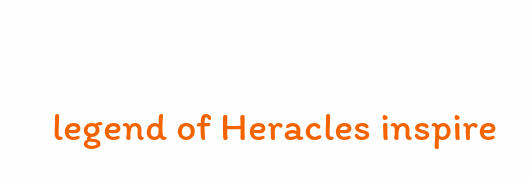legend of Heracles inspire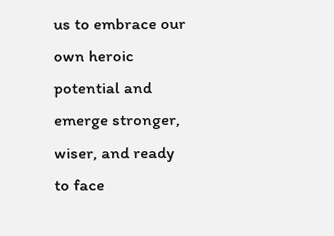us to embrace our own heroic potential and emerge stronger, wiser, and ready to face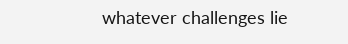whatever challenges lie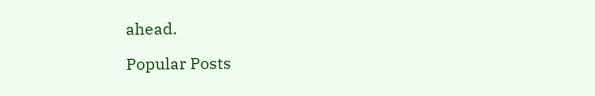ahead.

Popular Posts